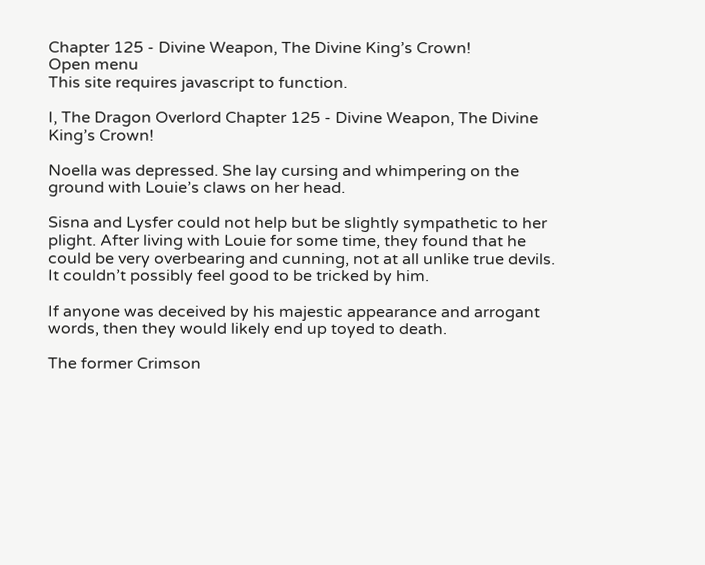Chapter 125 - Divine Weapon, The Divine King’s Crown!
Open menu
This site requires javascript to function.

I, The Dragon Overlord Chapter 125 - Divine Weapon, The Divine King’s Crown!

Noella was depressed. She lay cursing and whimpering on the ground with Louie’s claws on her head.

Sisna and Lysfer could not help but be slightly sympathetic to her plight. After living with Louie for some time, they found that he could be very overbearing and cunning, not at all unlike true devils. It couldn’t possibly feel good to be tricked by him.

If anyone was deceived by his majestic appearance and arrogant words, then they would likely end up toyed to death.

The former Crimson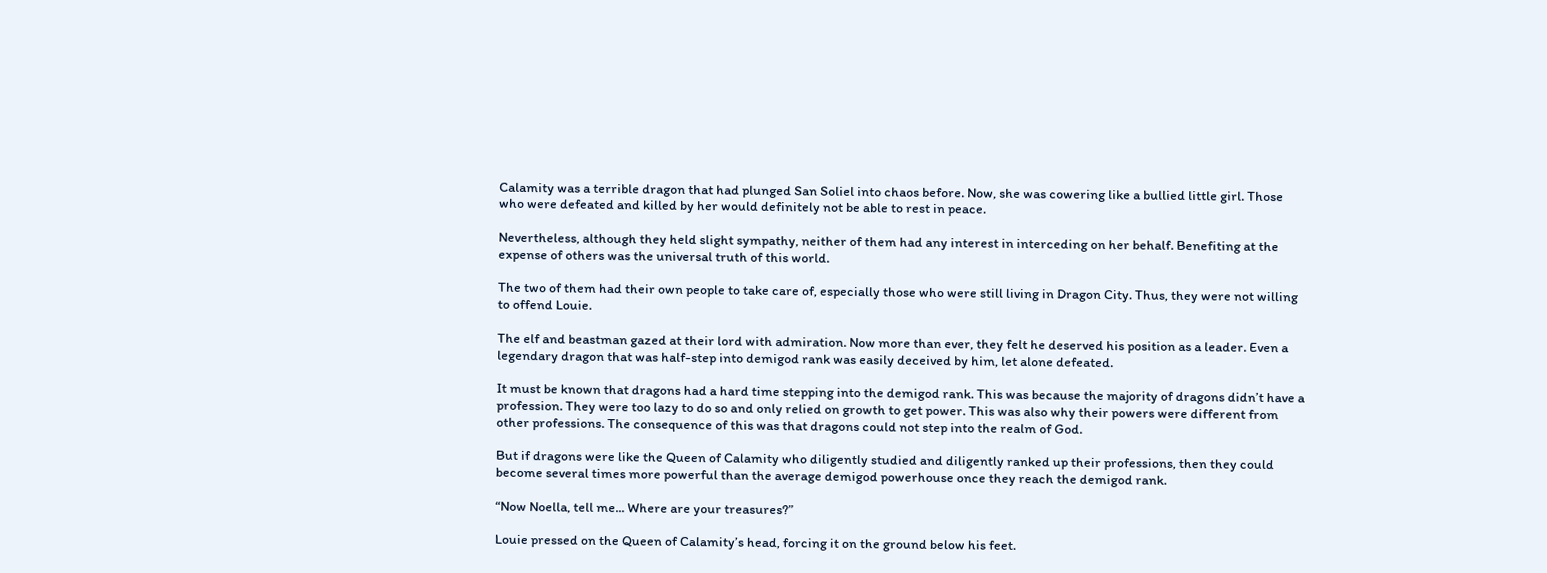Calamity was a terrible dragon that had plunged San Soliel into chaos before. Now, she was cowering like a bullied little girl. Those who were defeated and killed by her would definitely not be able to rest in peace.

Nevertheless, although they held slight sympathy, neither of them had any interest in interceding on her behalf. Benefiting at the expense of others was the universal truth of this world.

The two of them had their own people to take care of, especially those who were still living in Dragon City. Thus, they were not willing to offend Louie.

The elf and beastman gazed at their lord with admiration. Now more than ever, they felt he deserved his position as a leader. Even a legendary dragon that was half-step into demigod rank was easily deceived by him, let alone defeated.

It must be known that dragons had a hard time stepping into the demigod rank. This was because the majority of dragons didn’t have a profession. They were too lazy to do so and only relied on growth to get power. This was also why their powers were different from other professions. The consequence of this was that dragons could not step into the realm of God.

But if dragons were like the Queen of Calamity who diligently studied and diligently ranked up their professions, then they could become several times more powerful than the average demigod powerhouse once they reach the demigod rank.

“Now Noella, tell me... Where are your treasures?”

Louie pressed on the Queen of Calamity’s head, forcing it on the ground below his feet.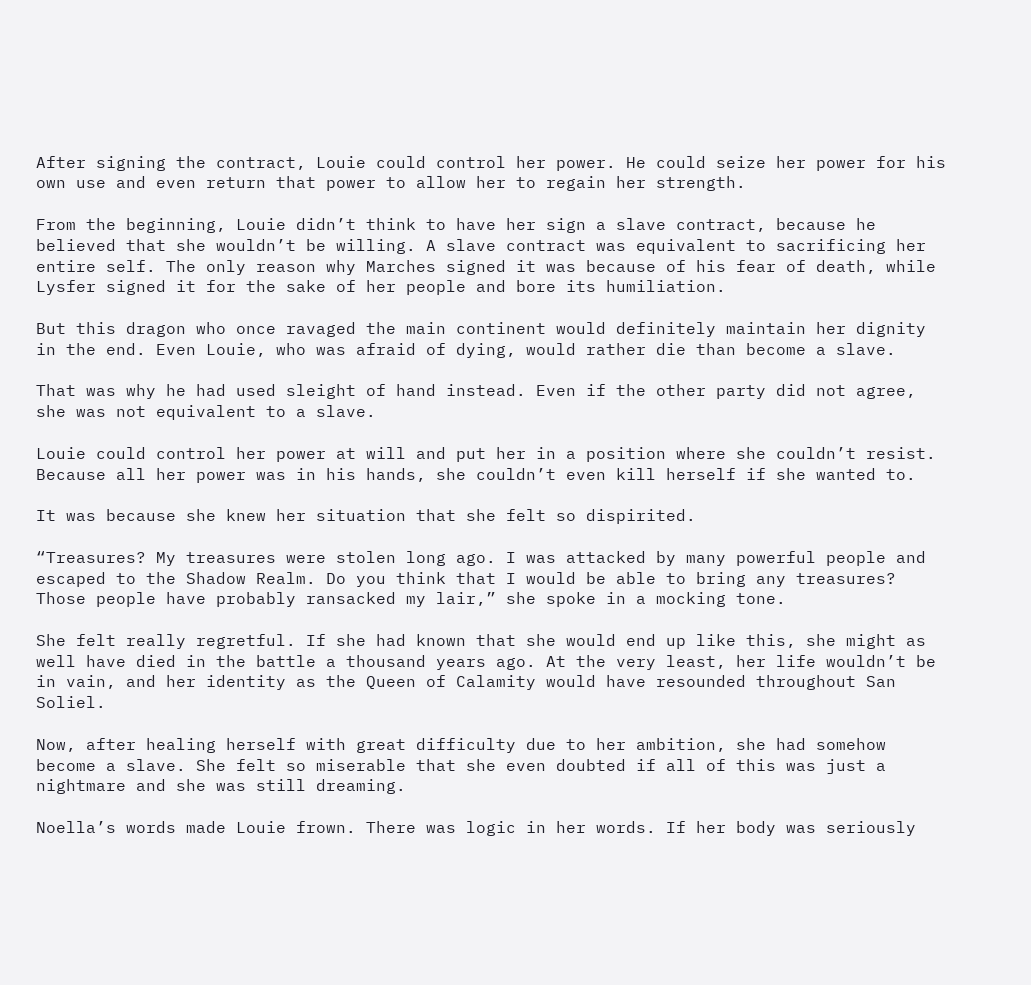After signing the contract, Louie could control her power. He could seize her power for his own use and even return that power to allow her to regain her strength.

From the beginning, Louie didn’t think to have her sign a slave contract, because he believed that she wouldn’t be willing. A slave contract was equivalent to sacrificing her entire self. The only reason why Marches signed it was because of his fear of death, while Lysfer signed it for the sake of her people and bore its humiliation.

But this dragon who once ravaged the main continent would definitely maintain her dignity in the end. Even Louie, who was afraid of dying, would rather die than become a slave.

That was why he had used sleight of hand instead. Even if the other party did not agree, she was not equivalent to a slave.

Louie could control her power at will and put her in a position where she couldn’t resist. Because all her power was in his hands, she couldn’t even kill herself if she wanted to.

It was because she knew her situation that she felt so dispirited.

“Treasures? My treasures were stolen long ago. I was attacked by many powerful people and escaped to the Shadow Realm. Do you think that I would be able to bring any treasures? Those people have probably ransacked my lair,” she spoke in a mocking tone.

She felt really regretful. If she had known that she would end up like this, she might as well have died in the battle a thousand years ago. At the very least, her life wouldn’t be in vain, and her identity as the Queen of Calamity would have resounded throughout San Soliel.

Now, after healing herself with great difficulty due to her ambition, she had somehow become a slave. She felt so miserable that she even doubted if all of this was just a nightmare and she was still dreaming.

Noella’s words made Louie frown. There was logic in her words. If her body was seriously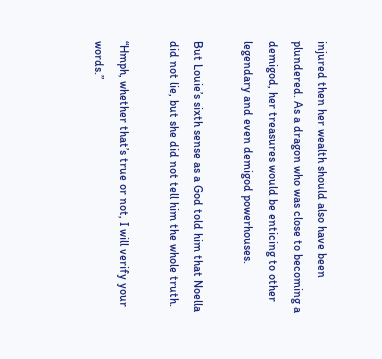injured then her wealth should also have been plundered. As a dragon who was close to becoming a demigod, her treasures would be enticing to other legendary and even demigod powerhouses.

But Louie’s sixth sense as a God told him that Noella did not lie, but she did not tell him the whole truth.

“Hmph, whether that’s true or not, I will verify your words.”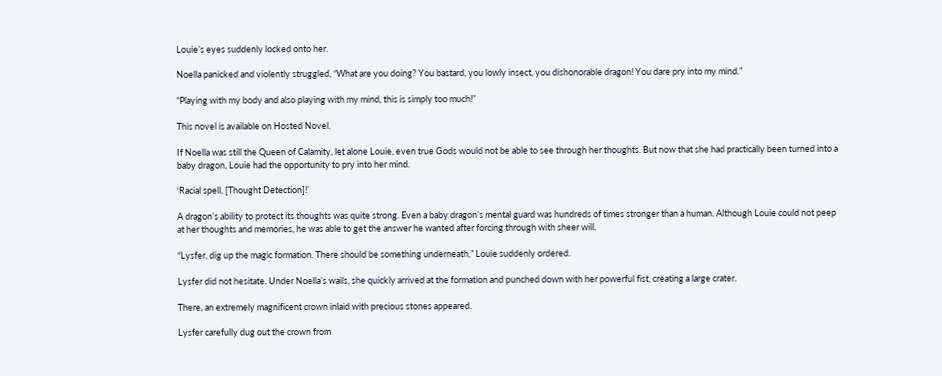Louie’s eyes suddenly locked onto her.

Noella panicked and violently struggled, “What are you doing? You bastard, you lowly insect, you dishonorable dragon! You dare pry into my mind.”

“Playing with my body and also playing with my mind, this is simply too much!”

This novel is available on Hosted Novel.

If Noella was still the Queen of Calamity, let alone Louie, even true Gods would not be able to see through her thoughts. But now that she had practically been turned into a baby dragon, Louie had the opportunity to pry into her mind.

‘Racial spell, [Thought Detection]!’

A dragon’s ability to protect its thoughts was quite strong. Even a baby dragon’s mental guard was hundreds of times stronger than a human. Although Louie could not peep at her thoughts and memories, he was able to get the answer he wanted after forcing through with sheer will.

“Lysfer, dig up the magic formation. There should be something underneath,” Louie suddenly ordered.

Lysfer did not hesitate. Under Noella’s wails, she quickly arrived at the formation and punched down with her powerful fist, creating a large crater.

There, an extremely magnificent crown inlaid with precious stones appeared.

Lysfer carefully dug out the crown from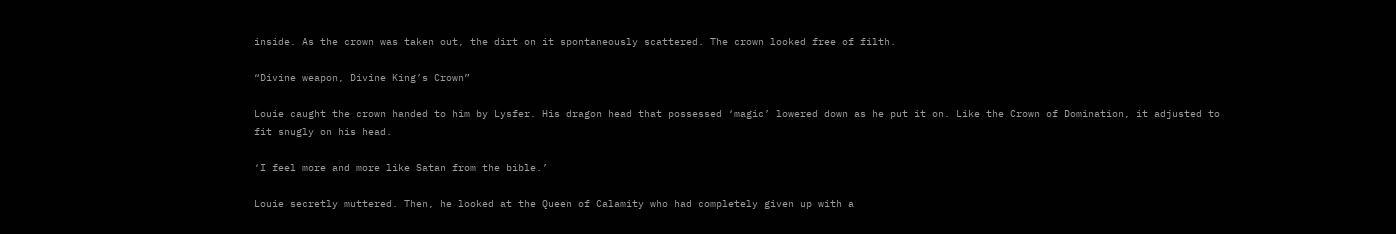inside. As the crown was taken out, the dirt on it spontaneously scattered. The crown looked free of filth.

“Divine weapon, Divine King’s Crown”

Louie caught the crown handed to him by Lysfer. His dragon head that possessed ‘magic’ lowered down as he put it on. Like the Crown of Domination, it adjusted to fit snugly on his head.

‘I feel more and more like Satan from the bible.’

Louie secretly muttered. Then, he looked at the Queen of Calamity who had completely given up with a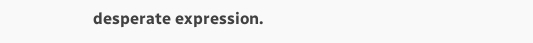desperate expression.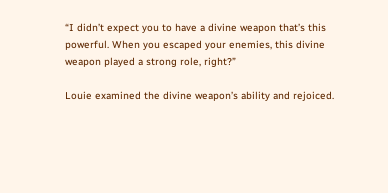“I didn’t expect you to have a divine weapon that’s this powerful. When you escaped your enemies, this divine weapon played a strong role, right?”

Louie examined the divine weapon’s ability and rejoiced.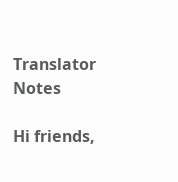Translator Notes

Hi friends,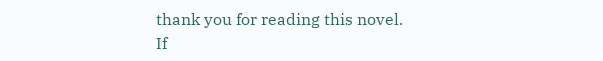thank you for reading this novel.
If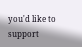you'd like to support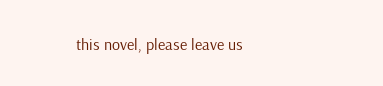this novel, please leave us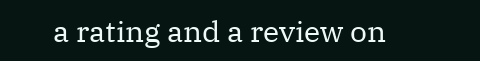a rating and a review on